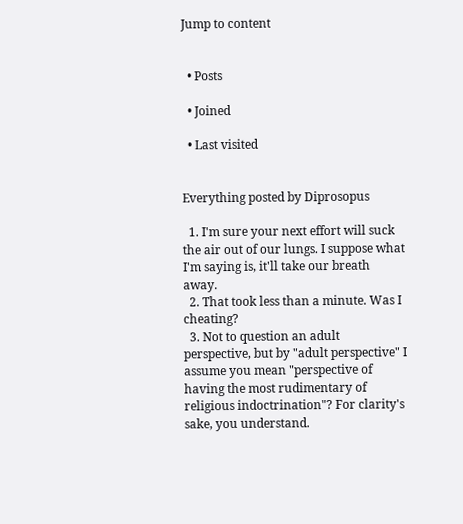Jump to content


  • Posts

  • Joined

  • Last visited


Everything posted by Diprosopus

  1. I'm sure your next effort will suck the air out of our lungs. I suppose what I'm saying is, it'll take our breath away.
  2. That took less than a minute. Was I cheating?
  3. Not to question an adult perspective, but by "adult perspective" I assume you mean "perspective of having the most rudimentary of religious indoctrination"? For clarity's sake, you understand.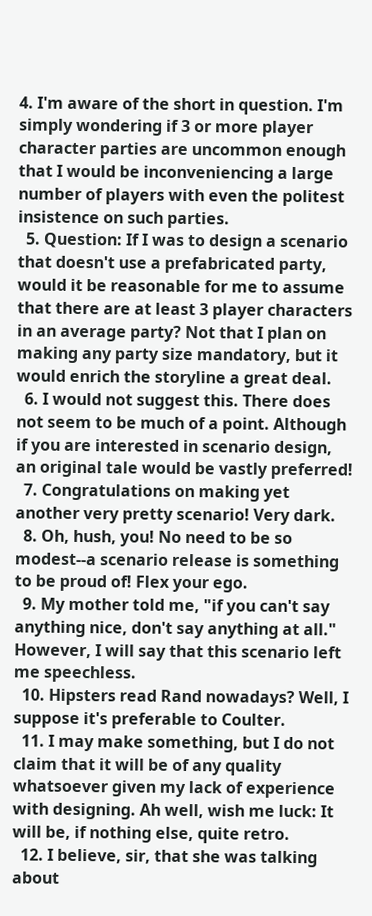4. I'm aware of the short in question. I'm simply wondering if 3 or more player character parties are uncommon enough that I would be inconveniencing a large number of players with even the politest insistence on such parties.
  5. Question: If I was to design a scenario that doesn't use a prefabricated party, would it be reasonable for me to assume that there are at least 3 player characters in an average party? Not that I plan on making any party size mandatory, but it would enrich the storyline a great deal.
  6. I would not suggest this. There does not seem to be much of a point. Although if you are interested in scenario design, an original tale would be vastly preferred!
  7. Congratulations on making yet another very pretty scenario! Very dark.
  8. Oh, hush, you! No need to be so modest--a scenario release is something to be proud of! Flex your ego.
  9. My mother told me, "if you can't say anything nice, don't say anything at all." However, I will say that this scenario left me speechless.
  10. Hipsters read Rand nowadays? Well, I suppose it's preferable to Coulter.
  11. I may make something, but I do not claim that it will be of any quality whatsoever given my lack of experience with designing. Ah well, wish me luck: It will be, if nothing else, quite retro.
  12. I believe, sir, that she was talking about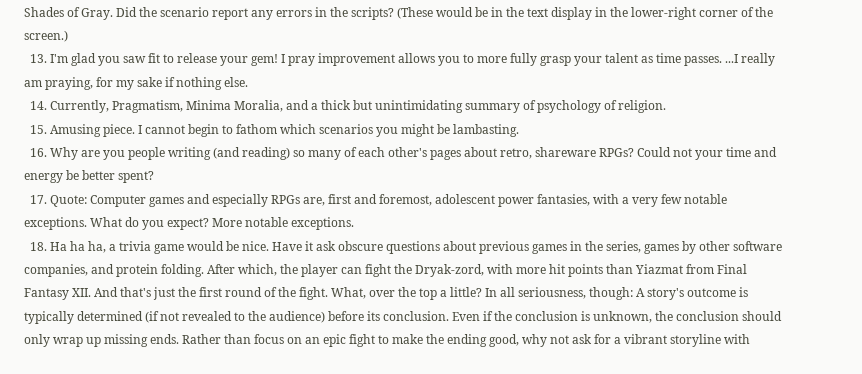Shades of Gray. Did the scenario report any errors in the scripts? (These would be in the text display in the lower-right corner of the screen.)
  13. I'm glad you saw fit to release your gem! I pray improvement allows you to more fully grasp your talent as time passes. ...I really am praying, for my sake if nothing else.
  14. Currently, Pragmatism, Minima Moralia, and a thick but unintimidating summary of psychology of religion.
  15. Amusing piece. I cannot begin to fathom which scenarios you might be lambasting.
  16. Why are you people writing (and reading) so many of each other's pages about retro, shareware RPGs? Could not your time and energy be better spent?
  17. Quote: Computer games and especially RPGs are, first and foremost, adolescent power fantasies, with a very few notable exceptions. What do you expect? More notable exceptions.
  18. Ha ha ha, a trivia game would be nice. Have it ask obscure questions about previous games in the series, games by other software companies, and protein folding. After which, the player can fight the Dryak-zord, with more hit points than Yiazmat from Final Fantasy XII. And that's just the first round of the fight. What, over the top a little? In all seriousness, though: A story's outcome is typically determined (if not revealed to the audience) before its conclusion. Even if the conclusion is unknown, the conclusion should only wrap up missing ends. Rather than focus on an epic fight to make the ending good, why not ask for a vibrant storyline with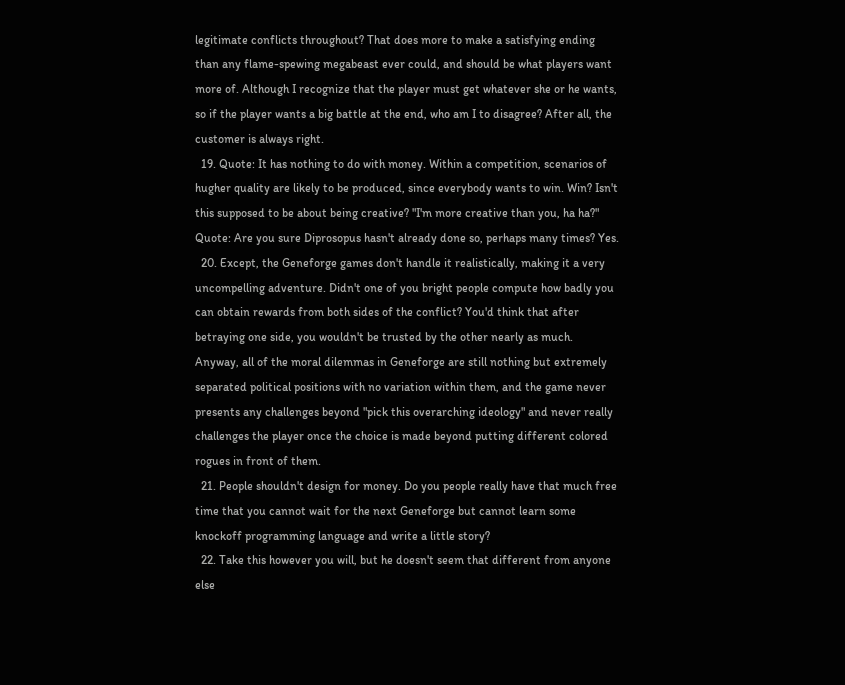legitimate conflicts throughout? That does more to make a satisfying ending than any flame-spewing megabeast ever could, and should be what players want more of. Although I recognize that the player must get whatever she or he wants, so if the player wants a big battle at the end, who am I to disagree? After all, the customer is always right.
  19. Quote: It has nothing to do with money. Within a competition, scenarios of hugher quality are likely to be produced, since everybody wants to win. Win? Isn't this supposed to be about being creative? "I'm more creative than you, ha ha?" Quote: Are you sure Diprosopus hasn't already done so, perhaps many times? Yes.
  20. Except, the Geneforge games don't handle it realistically, making it a very uncompelling adventure. Didn't one of you bright people compute how badly you can obtain rewards from both sides of the conflict? You'd think that after betraying one side, you wouldn't be trusted by the other nearly as much. Anyway, all of the moral dilemmas in Geneforge are still nothing but extremely separated political positions with no variation within them, and the game never presents any challenges beyond "pick this overarching ideology" and never really challenges the player once the choice is made beyond putting different colored rogues in front of them.
  21. People shouldn't design for money. Do you people really have that much free time that you cannot wait for the next Geneforge but cannot learn some knockoff programming language and write a little story?
  22. Take this however you will, but he doesn't seem that different from anyone else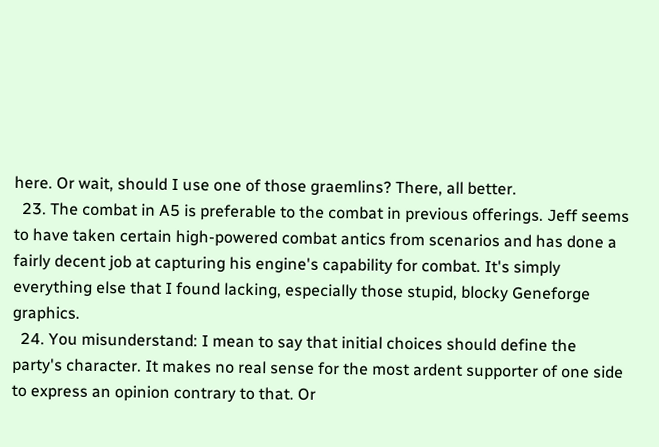here. Or wait, should I use one of those graemlins? There, all better.
  23. The combat in A5 is preferable to the combat in previous offerings. Jeff seems to have taken certain high-powered combat antics from scenarios and has done a fairly decent job at capturing his engine's capability for combat. It's simply everything else that I found lacking, especially those stupid, blocky Geneforge graphics.
  24. You misunderstand: I mean to say that initial choices should define the party's character. It makes no real sense for the most ardent supporter of one side to express an opinion contrary to that. Or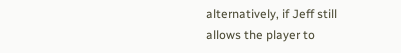alternatively, if Jeff still allows the player to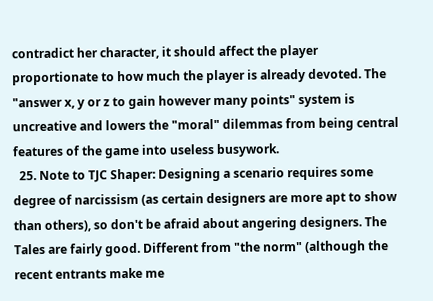contradict her character, it should affect the player proportionate to how much the player is already devoted. The "answer x, y or z to gain however many points" system is uncreative and lowers the "moral" dilemmas from being central features of the game into useless busywork.
  25. Note to TJC Shaper: Designing a scenario requires some degree of narcissism (as certain designers are more apt to show than others), so don't be afraid about angering designers. The Tales are fairly good. Different from "the norm" (although the recent entrants make me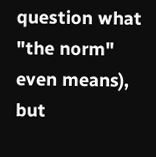question what "the norm" even means), but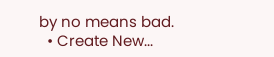by no means bad.
  • Create New...